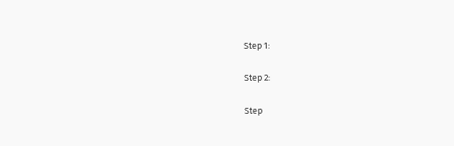Step 1:

Step 2:

Step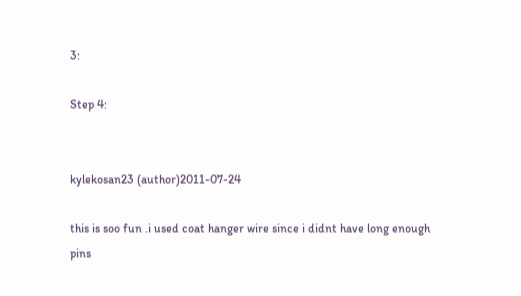3:

Step 4:


kylekosan23 (author)2011-07-24

this is soo fun .i used coat hanger wire since i didnt have long enough pins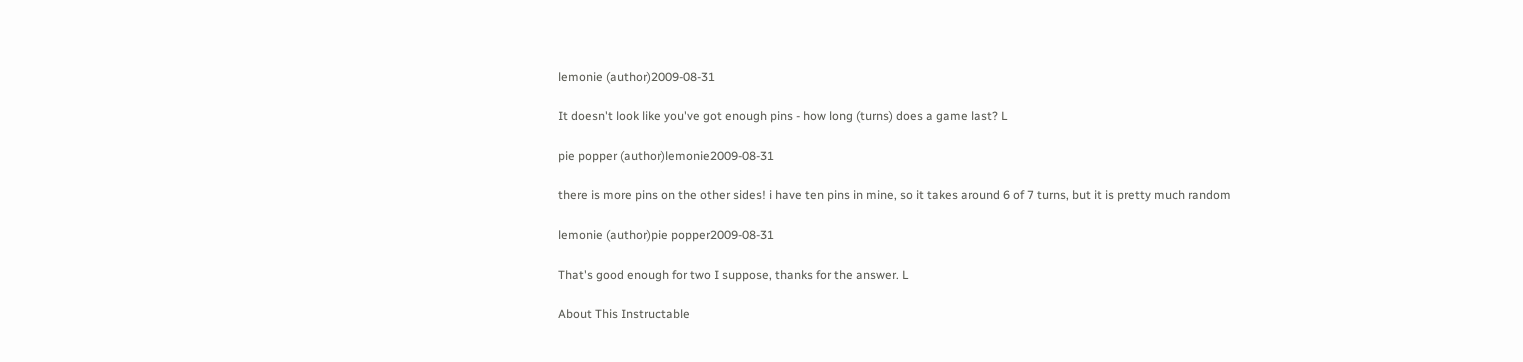lemonie (author)2009-08-31

It doesn't look like you've got enough pins - how long (turns) does a game last? L

pie popper (author)lemonie2009-08-31

there is more pins on the other sides! i have ten pins in mine, so it takes around 6 of 7 turns, but it is pretty much random

lemonie (author)pie popper2009-08-31

That's good enough for two I suppose, thanks for the answer. L

About This Instructable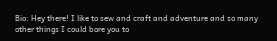Bio: Hey there! I like to sew and craft and adventure and so many other things I could bore you to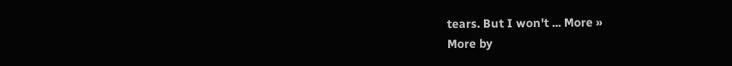tears. But I won't ... More »
More by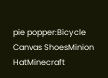pie popper:Bicycle Canvas ShoesMinion HatMinecraft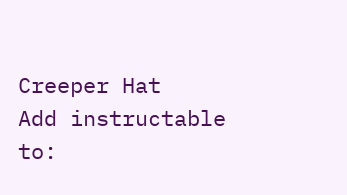Creeper Hat
Add instructable to: